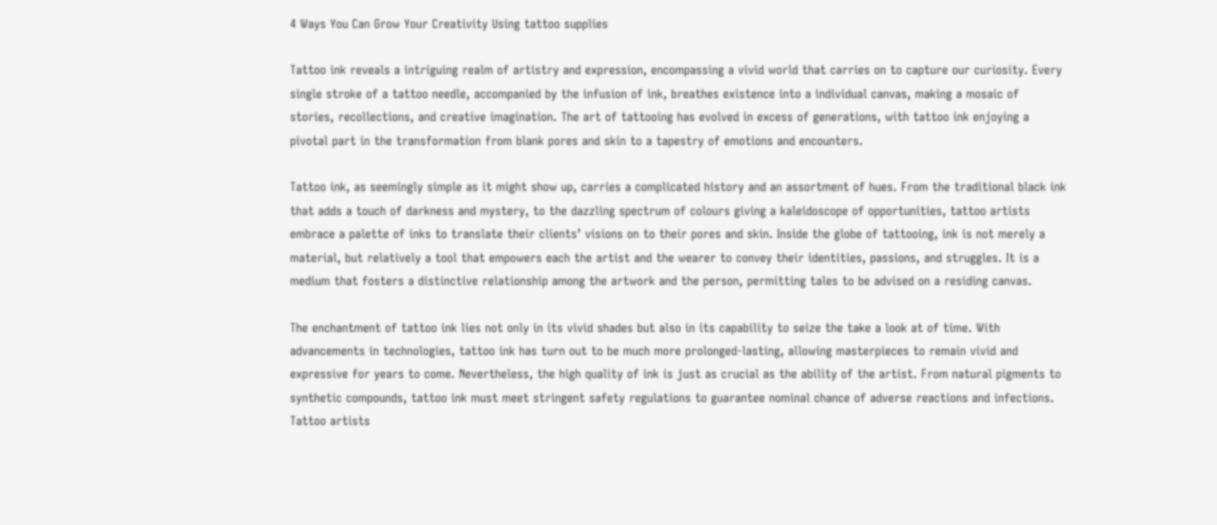4 Ways You Can Grow Your Creativity Using tattoo supplies

Tattoo ink reveals a intriguing realm of artistry and expression, encompassing a vivid world that carries on to capture our curiosity. Every single stroke of a tattoo needle, accompanied by the infusion of ink, breathes existence into a individual canvas, making a mosaic of stories, recollections, and creative imagination. The art of tattooing has evolved in excess of generations, with tattoo ink enjoying a pivotal part in the transformation from blank pores and skin to a tapestry of emotions and encounters.

Tattoo ink, as seemingly simple as it might show up, carries a complicated history and an assortment of hues. From the traditional black ink that adds a touch of darkness and mystery, to the dazzling spectrum of colours giving a kaleidoscope of opportunities, tattoo artists embrace a palette of inks to translate their clients’ visions on to their pores and skin. Inside the globe of tattooing, ink is not merely a material, but relatively a tool that empowers each the artist and the wearer to convey their identities, passions, and struggles. It is a medium that fosters a distinctive relationship among the artwork and the person, permitting tales to be advised on a residing canvas.

The enchantment of tattoo ink lies not only in its vivid shades but also in its capability to seize the take a look at of time. With advancements in technologies, tattoo ink has turn out to be much more prolonged-lasting, allowing masterpieces to remain vivid and expressive for years to come. Nevertheless, the high quality of ink is just as crucial as the ability of the artist. From natural pigments to synthetic compounds, tattoo ink must meet stringent safety regulations to guarantee nominal chance of adverse reactions and infections. Tattoo artists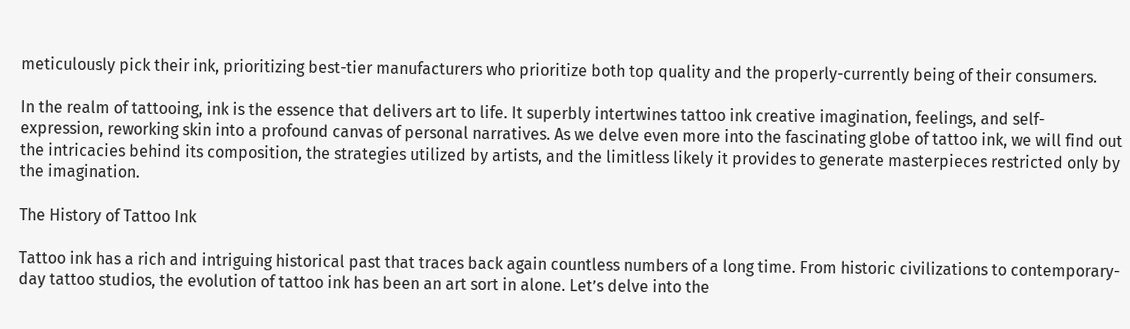meticulously pick their ink, prioritizing best-tier manufacturers who prioritize both top quality and the properly-currently being of their consumers.

In the realm of tattooing, ink is the essence that delivers art to life. It superbly intertwines tattoo ink creative imagination, feelings, and self-expression, reworking skin into a profound canvas of personal narratives. As we delve even more into the fascinating globe of tattoo ink, we will find out the intricacies behind its composition, the strategies utilized by artists, and the limitless likely it provides to generate masterpieces restricted only by the imagination.

The History of Tattoo Ink

Tattoo ink has a rich and intriguing historical past that traces back again countless numbers of a long time. From historic civilizations to contemporary-day tattoo studios, the evolution of tattoo ink has been an art sort in alone. Let’s delve into the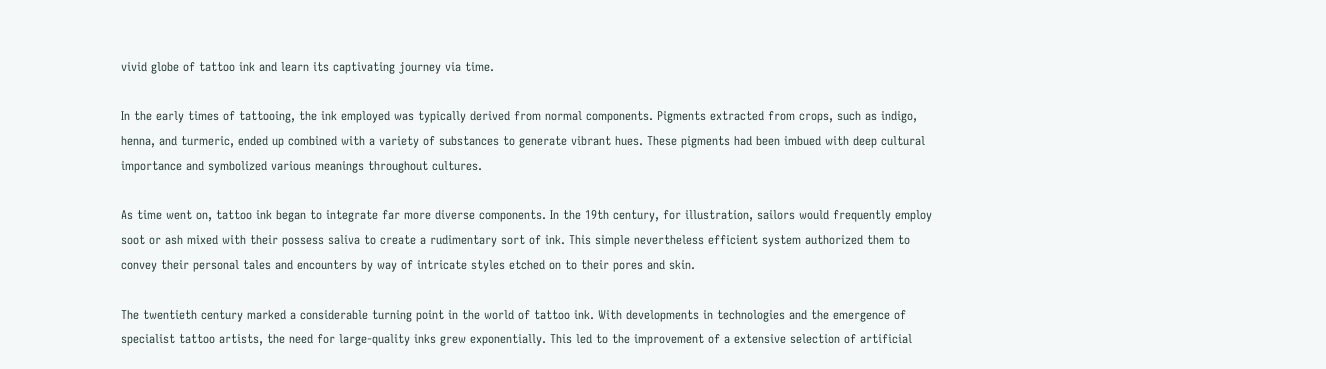vivid globe of tattoo ink and learn its captivating journey via time.

In the early times of tattooing, the ink employed was typically derived from normal components. Pigments extracted from crops, such as indigo, henna, and turmeric, ended up combined with a variety of substances to generate vibrant hues. These pigments had been imbued with deep cultural importance and symbolized various meanings throughout cultures.

As time went on, tattoo ink began to integrate far more diverse components. In the 19th century, for illustration, sailors would frequently employ soot or ash mixed with their possess saliva to create a rudimentary sort of ink. This simple nevertheless efficient system authorized them to convey their personal tales and encounters by way of intricate styles etched on to their pores and skin.

The twentieth century marked a considerable turning point in the world of tattoo ink. With developments in technologies and the emergence of specialist tattoo artists, the need for large-quality inks grew exponentially. This led to the improvement of a extensive selection of artificial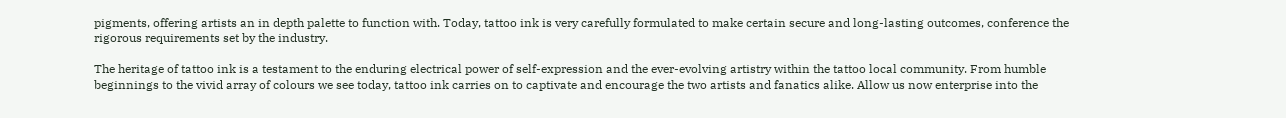pigments, offering artists an in depth palette to function with. Today, tattoo ink is very carefully formulated to make certain secure and long-lasting outcomes, conference the rigorous requirements set by the industry.

The heritage of tattoo ink is a testament to the enduring electrical power of self-expression and the ever-evolving artistry within the tattoo local community. From humble beginnings to the vivid array of colours we see today, tattoo ink carries on to captivate and encourage the two artists and fanatics alike. Allow us now enterprise into the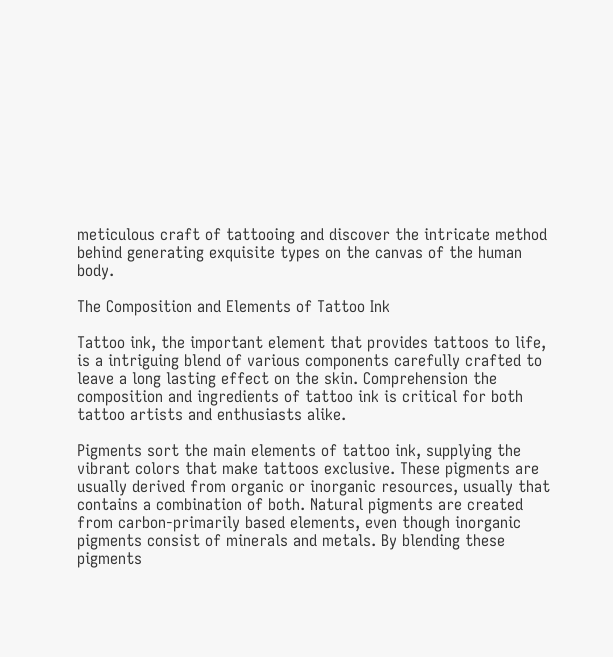meticulous craft of tattooing and discover the intricate method behind generating exquisite types on the canvas of the human body.

The Composition and Elements of Tattoo Ink

Tattoo ink, the important element that provides tattoos to life, is a intriguing blend of various components carefully crafted to leave a long lasting effect on the skin. Comprehension the composition and ingredients of tattoo ink is critical for both tattoo artists and enthusiasts alike.

Pigments sort the main elements of tattoo ink, supplying the vibrant colors that make tattoos exclusive. These pigments are usually derived from organic or inorganic resources, usually that contains a combination of both. Natural pigments are created from carbon-primarily based elements, even though inorganic pigments consist of minerals and metals. By blending these pigments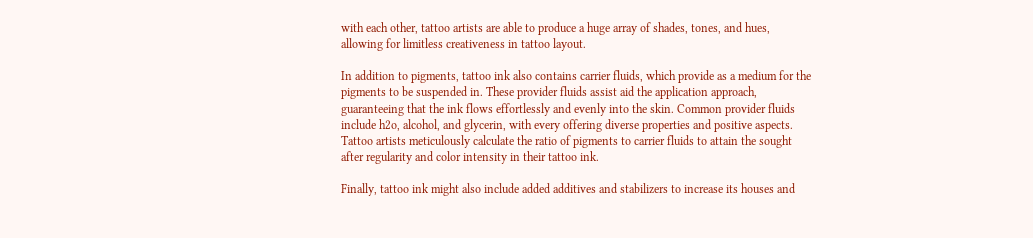with each other, tattoo artists are able to produce a huge array of shades, tones, and hues, allowing for limitless creativeness in tattoo layout.

In addition to pigments, tattoo ink also contains carrier fluids, which provide as a medium for the pigments to be suspended in. These provider fluids assist aid the application approach, guaranteeing that the ink flows effortlessly and evenly into the skin. Common provider fluids include h2o, alcohol, and glycerin, with every offering diverse properties and positive aspects. Tattoo artists meticulously calculate the ratio of pigments to carrier fluids to attain the sought after regularity and color intensity in their tattoo ink.

Finally, tattoo ink might also include added additives and stabilizers to increase its houses and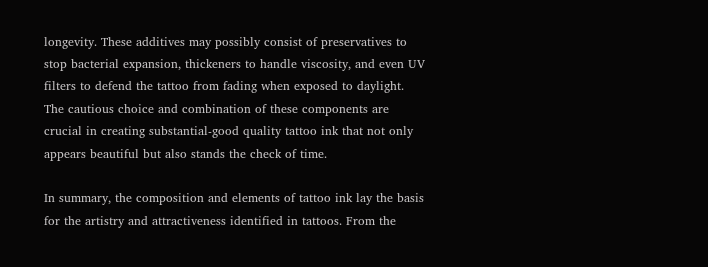longevity. These additives may possibly consist of preservatives to stop bacterial expansion, thickeners to handle viscosity, and even UV filters to defend the tattoo from fading when exposed to daylight. The cautious choice and combination of these components are crucial in creating substantial-good quality tattoo ink that not only appears beautiful but also stands the check of time.

In summary, the composition and elements of tattoo ink lay the basis for the artistry and attractiveness identified in tattoos. From the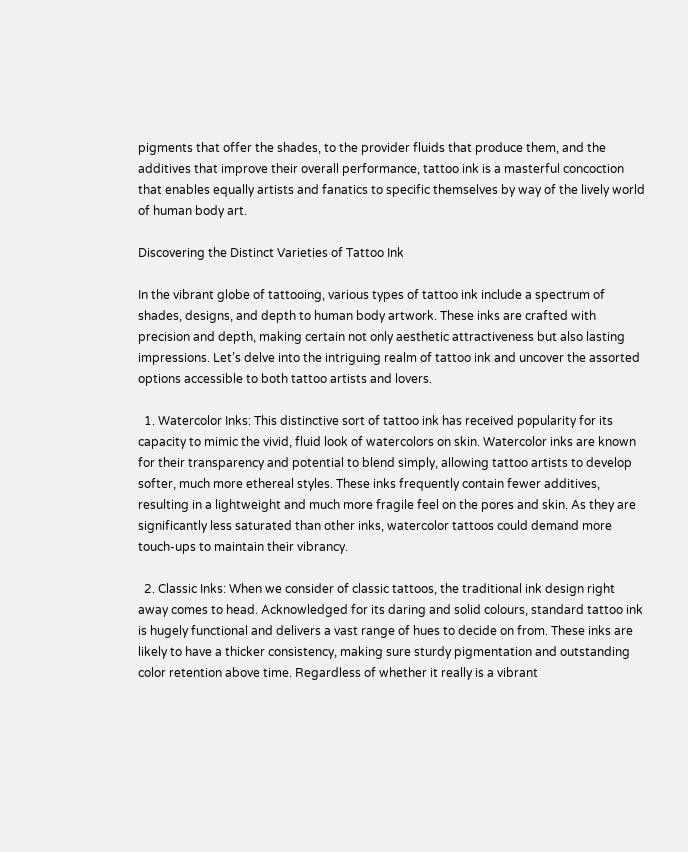pigments that offer the shades, to the provider fluids that produce them, and the additives that improve their overall performance, tattoo ink is a masterful concoction that enables equally artists and fanatics to specific themselves by way of the lively world of human body art.

Discovering the Distinct Varieties of Tattoo Ink

In the vibrant globe of tattooing, various types of tattoo ink include a spectrum of shades, designs, and depth to human body artwork. These inks are crafted with precision and depth, making certain not only aesthetic attractiveness but also lasting impressions. Let’s delve into the intriguing realm of tattoo ink and uncover the assorted options accessible to both tattoo artists and lovers.

  1. Watercolor Inks: This distinctive sort of tattoo ink has received popularity for its capacity to mimic the vivid, fluid look of watercolors on skin. Watercolor inks are known for their transparency and potential to blend simply, allowing tattoo artists to develop softer, much more ethereal styles. These inks frequently contain fewer additives, resulting in a lightweight and much more fragile feel on the pores and skin. As they are significantly less saturated than other inks, watercolor tattoos could demand more touch-ups to maintain their vibrancy.

  2. Classic Inks: When we consider of classic tattoos, the traditional ink design right away comes to head. Acknowledged for its daring and solid colours, standard tattoo ink is hugely functional and delivers a vast range of hues to decide on from. These inks are likely to have a thicker consistency, making sure sturdy pigmentation and outstanding color retention above time. Regardless of whether it really is a vibrant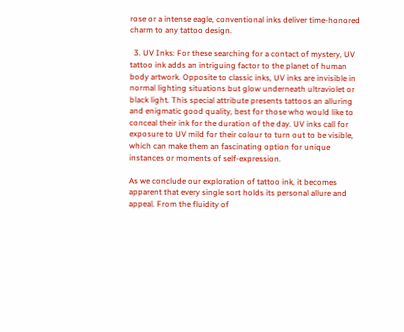rose or a intense eagle, conventional inks deliver time-honored charm to any tattoo design.

  3. UV Inks: For these searching for a contact of mystery, UV tattoo ink adds an intriguing factor to the planet of human body artwork. Opposite to classic inks, UV inks are invisible in normal lighting situations but glow underneath ultraviolet or black light. This special attribute presents tattoos an alluring and enigmatic good quality, best for those who would like to conceal their ink for the duration of the day. UV inks call for exposure to UV mild for their colour to turn out to be visible, which can make them an fascinating option for unique instances or moments of self-expression.

As we conclude our exploration of tattoo ink, it becomes apparent that every single sort holds its personal allure and appeal. From the fluidity of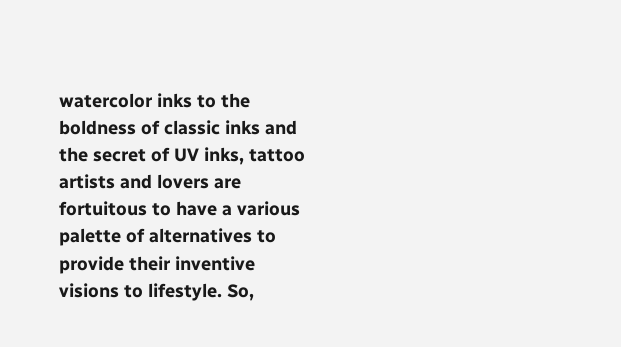watercolor inks to the boldness of classic inks and the secret of UV inks, tattoo artists and lovers are fortuitous to have a various palette of alternatives to provide their inventive visions to lifestyle. So,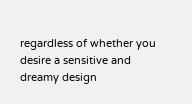regardless of whether you desire a sensitive and dreamy design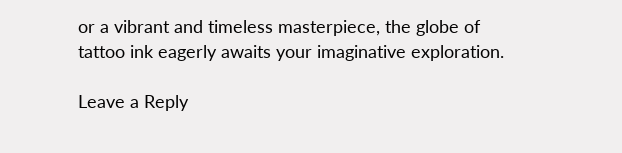or a vibrant and timeless masterpiece, the globe of tattoo ink eagerly awaits your imaginative exploration.

Leave a Reply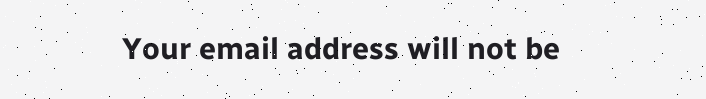Your email address will not be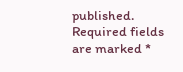published. Required fields are marked *